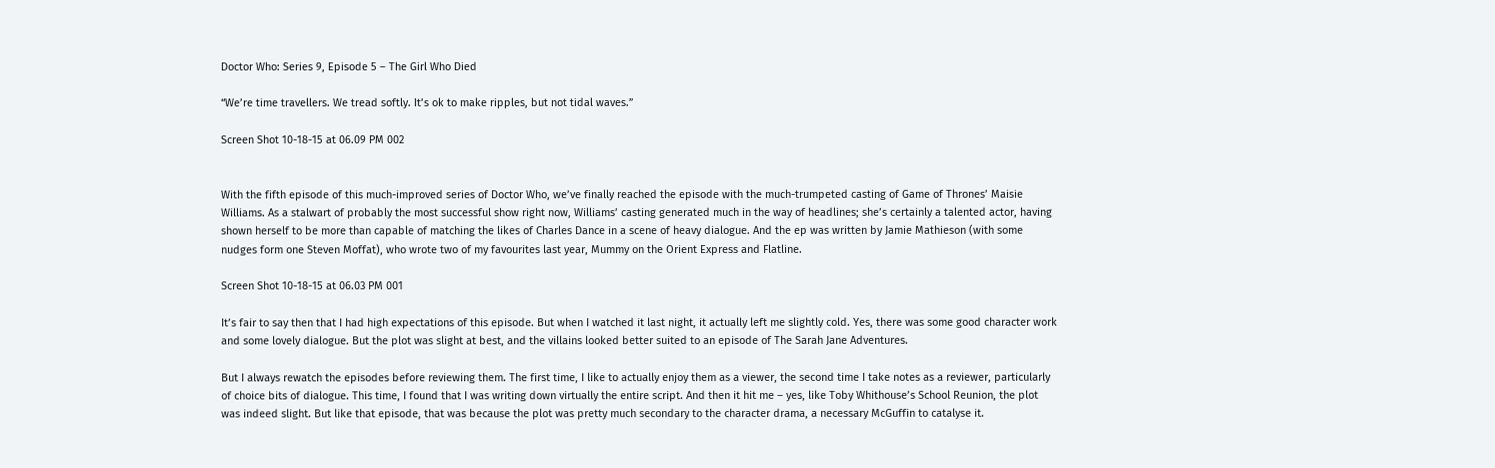Doctor Who: Series 9, Episode 5 – The Girl Who Died

“We’re time travellers. We tread softly. It’s ok to make ripples, but not tidal waves.”

Screen Shot 10-18-15 at 06.09 PM 002


With the fifth episode of this much-improved series of Doctor Who, we’ve finally reached the episode with the much-trumpeted casting of Game of Thrones’ Maisie Williams. As a stalwart of probably the most successful show right now, Williams’ casting generated much in the way of headlines; she’s certainly a talented actor, having shown herself to be more than capable of matching the likes of Charles Dance in a scene of heavy dialogue. And the ep was written by Jamie Mathieson (with some nudges form one Steven Moffat), who wrote two of my favourites last year, Mummy on the Orient Express and Flatline.

Screen Shot 10-18-15 at 06.03 PM 001

It’s fair to say then that I had high expectations of this episode. But when I watched it last night, it actually left me slightly cold. Yes, there was some good character work and some lovely dialogue. But the plot was slight at best, and the villains looked better suited to an episode of The Sarah Jane Adventures.

But I always rewatch the episodes before reviewing them. The first time, I like to actually enjoy them as a viewer, the second time I take notes as a reviewer, particularly of choice bits of dialogue. This time, I found that I was writing down virtually the entire script. And then it hit me – yes, like Toby Whithouse’s School Reunion, the plot was indeed slight. But like that episode, that was because the plot was pretty much secondary to the character drama, a necessary McGuffin to catalyse it.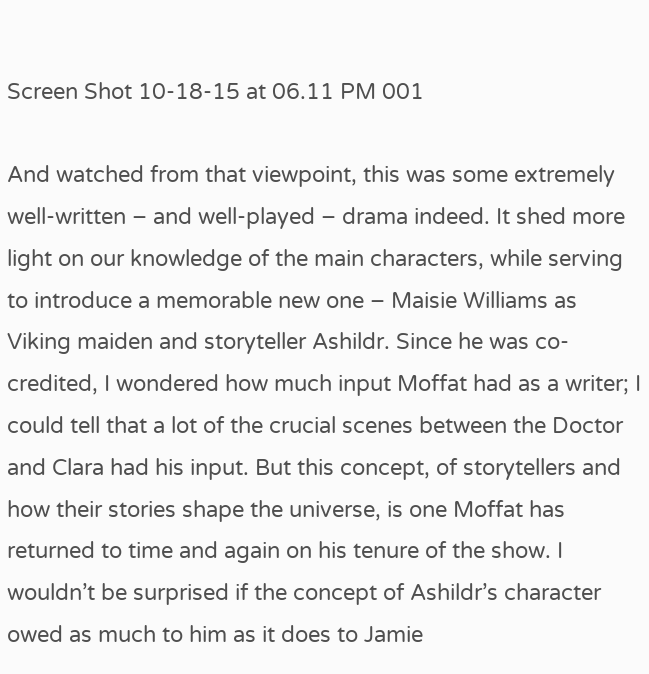Screen Shot 10-18-15 at 06.11 PM 001

And watched from that viewpoint, this was some extremely well-written – and well-played – drama indeed. It shed more light on our knowledge of the main characters, while serving to introduce a memorable new one – Maisie Williams as Viking maiden and storyteller Ashildr. Since he was co-credited, I wondered how much input Moffat had as a writer; I could tell that a lot of the crucial scenes between the Doctor and Clara had his input. But this concept, of storytellers and how their stories shape the universe, is one Moffat has returned to time and again on his tenure of the show. I wouldn’t be surprised if the concept of Ashildr’s character owed as much to him as it does to Jamie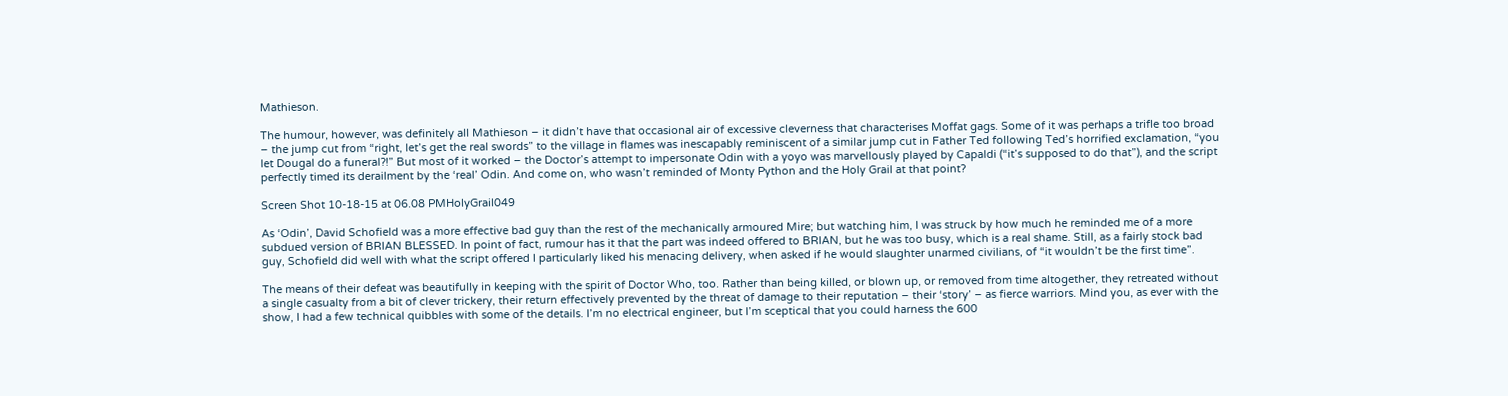Mathieson.

The humour, however, was definitely all Mathieson – it didn’t have that occasional air of excessive cleverness that characterises Moffat gags. Some of it was perhaps a trifle too broad – the jump cut from “right, let’s get the real swords” to the village in flames was inescapably reminiscent of a similar jump cut in Father Ted following Ted’s horrified exclamation, “you let Dougal do a funeral?!” But most of it worked – the Doctor’s attempt to impersonate Odin with a yoyo was marvellously played by Capaldi (“it’s supposed to do that”), and the script perfectly timed its derailment by the ‘real’ Odin. And come on, who wasn’t reminded of Monty Python and the Holy Grail at that point?

Screen Shot 10-18-15 at 06.08 PMHolyGrail049

As ‘Odin’, David Schofield was a more effective bad guy than the rest of the mechanically armoured Mire; but watching him, I was struck by how much he reminded me of a more subdued version of BRIAN BLESSED. In point of fact, rumour has it that the part was indeed offered to BRIAN, but he was too busy, which is a real shame. Still, as a fairly stock bad guy, Schofield did well with what the script offered I particularly liked his menacing delivery, when asked if he would slaughter unarmed civilians, of “it wouldn’t be the first time”.

The means of their defeat was beautifully in keeping with the spirit of Doctor Who, too. Rather than being killed, or blown up, or removed from time altogether, they retreated without a single casualty from a bit of clever trickery, their return effectively prevented by the threat of damage to their reputation – their ‘story’ – as fierce warriors. Mind you, as ever with the show, I had a few technical quibbles with some of the details. I’m no electrical engineer, but I’m sceptical that you could harness the 600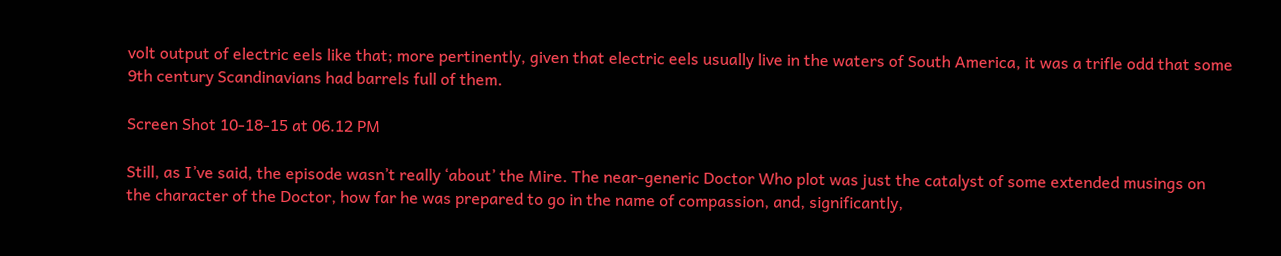volt output of electric eels like that; more pertinently, given that electric eels usually live in the waters of South America, it was a trifle odd that some 9th century Scandinavians had barrels full of them.

Screen Shot 10-18-15 at 06.12 PM

Still, as I’ve said, the episode wasn’t really ‘about’ the Mire. The near-generic Doctor Who plot was just the catalyst of some extended musings on the character of the Doctor, how far he was prepared to go in the name of compassion, and, significantly,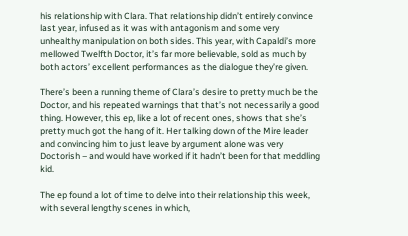his relationship with Clara. That relationship didn’t entirely convince last year, infused as it was with antagonism and some very unhealthy manipulation on both sides. This year, with Capaldi’s more mellowed Twelfth Doctor, it’s far more believable, sold as much by both actors’ excellent performances as the dialogue they’re given.

There’s been a running theme of Clara’s desire to pretty much be the Doctor, and his repeated warnings that that’s not necessarily a good thing. However, this ep, like a lot of recent ones, shows that she’s pretty much got the hang of it. Her talking down of the Mire leader and convincing him to just leave by argument alone was very Doctorish – and would have worked if it hadn’t been for that meddling kid.

The ep found a lot of time to delve into their relationship this week, with several lengthy scenes in which,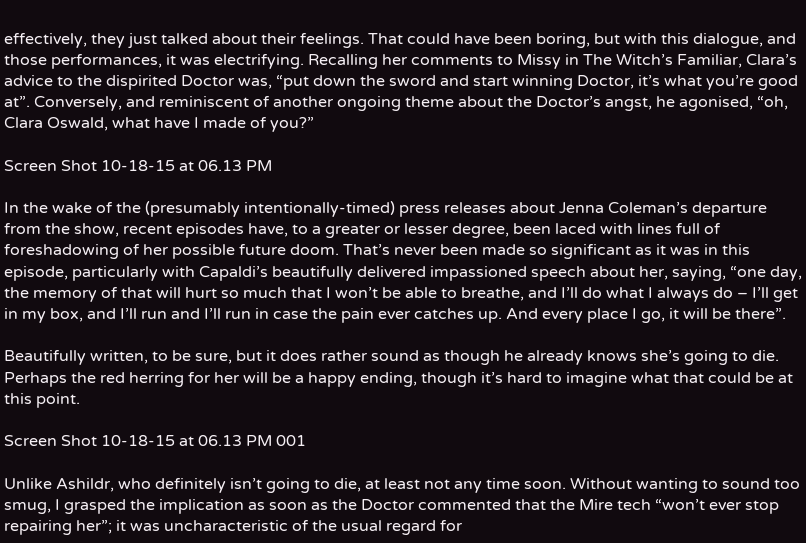effectively, they just talked about their feelings. That could have been boring, but with this dialogue, and those performances, it was electrifying. Recalling her comments to Missy in The Witch’s Familiar, Clara’s advice to the dispirited Doctor was, “put down the sword and start winning Doctor, it’s what you’re good at”. Conversely, and reminiscent of another ongoing theme about the Doctor’s angst, he agonised, “oh, Clara Oswald, what have I made of you?”

Screen Shot 10-18-15 at 06.13 PM

In the wake of the (presumably intentionally-timed) press releases about Jenna Coleman’s departure from the show, recent episodes have, to a greater or lesser degree, been laced with lines full of foreshadowing of her possible future doom. That’s never been made so significant as it was in this episode, particularly with Capaldi’s beautifully delivered impassioned speech about her, saying, “one day, the memory of that will hurt so much that I won’t be able to breathe, and I’ll do what I always do – I’ll get in my box, and I’ll run and I’ll run in case the pain ever catches up. And every place I go, it will be there”.

Beautifully written, to be sure, but it does rather sound as though he already knows she’s going to die. Perhaps the red herring for her will be a happy ending, though it’s hard to imagine what that could be at this point.

Screen Shot 10-18-15 at 06.13 PM 001

Unlike Ashildr, who definitely isn’t going to die, at least not any time soon. Without wanting to sound too smug, I grasped the implication as soon as the Doctor commented that the Mire tech “won’t ever stop repairing her”; it was uncharacteristic of the usual regard for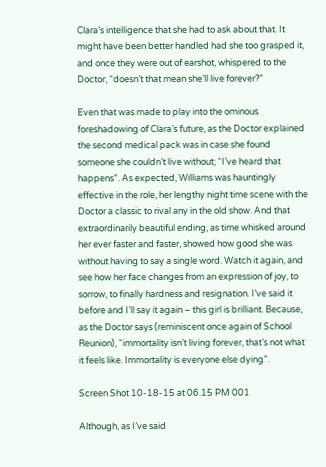Clara’s intelligence that she had to ask about that. It might have been better handled had she too grasped it, and once they were out of earshot, whispered to the Doctor, “doesn’t that mean she’ll live forever?”

Even that was made to play into the ominous foreshadowing of Clara’s future, as the Doctor explained the second medical pack was in case she found someone she couldn’t live without; “I’ve heard that happens”. As expected, Williams was hauntingly effective in the role, her lengthy night time scene with the Doctor a classic to rival any in the old show. And that extraordinarily beautiful ending, as time whisked around her ever faster and faster, showed how good she was without having to say a single word. Watch it again, and see how her face changes from an expression of joy, to sorrow, to finally hardness and resignation. I’ve said it before and I’ll say it again – this girl is brilliant. Because, as the Doctor says (reminiscent once again of School Reunion), “immortality isn’t living forever, that’s not what it feels like. Immortality is everyone else dying”.

Screen Shot 10-18-15 at 06.15 PM 001

Although, as I’ve said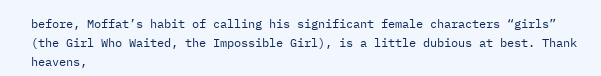before, Moffat’s habit of calling his significant female characters “girls” (the Girl Who Waited, the Impossible Girl), is a little dubious at best. Thank heavens,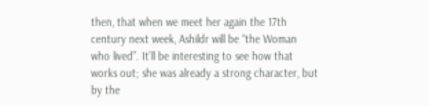then, that when we meet her again the 17th century next week, Ashildr will be “the Woman who lived”. It’ll be interesting to see how that works out; she was already a strong character, but by the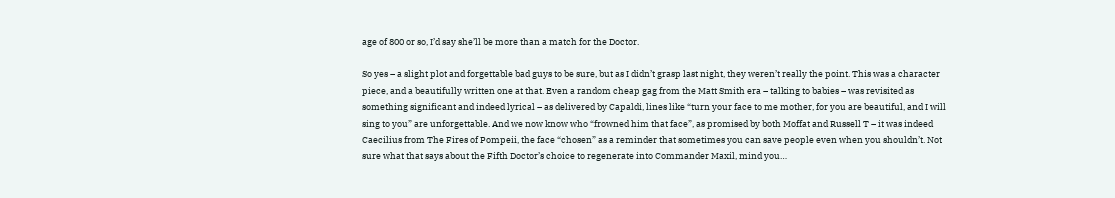age of 800 or so, I’d say she’ll be more than a match for the Doctor.

So yes – a slight plot and forgettable bad guys to be sure, but as I didn’t grasp last night, they weren’t really the point. This was a character piece, and a beautifully written one at that. Even a random cheap gag from the Matt Smith era – talking to babies – was revisited as something significant and indeed lyrical – as delivered by Capaldi, lines like “turn your face to me mother, for you are beautiful, and I will sing to you” are unforgettable. And we now know who “frowned him that face”, as promised by both Moffat and Russell T – it was indeed Caecilius from The Fires of Pompeii, the face “chosen” as a reminder that sometimes you can save people even when you shouldn’t. Not sure what that says about the Fifth Doctor’s choice to regenerate into Commander Maxil, mind you…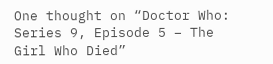One thought on “Doctor Who: Series 9, Episode 5 – The Girl Who Died”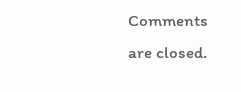Comments are closed.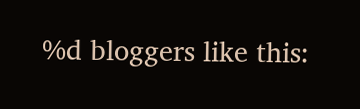%d bloggers like this: